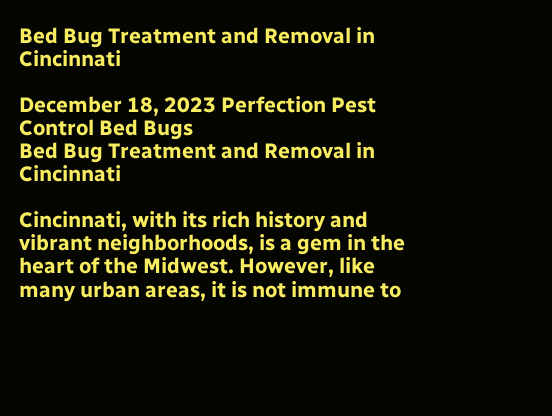Bed Bug Treatment and Removal in Cincinnati

December 18, 2023 Perfection Pest Control Bed Bugs
Bed Bug Treatment and Removal in Cincinnati

Cincinnati, with its rich history and vibrant neighborhoods, is a gem in the heart of the Midwest. However, like many urban areas, it is not immune to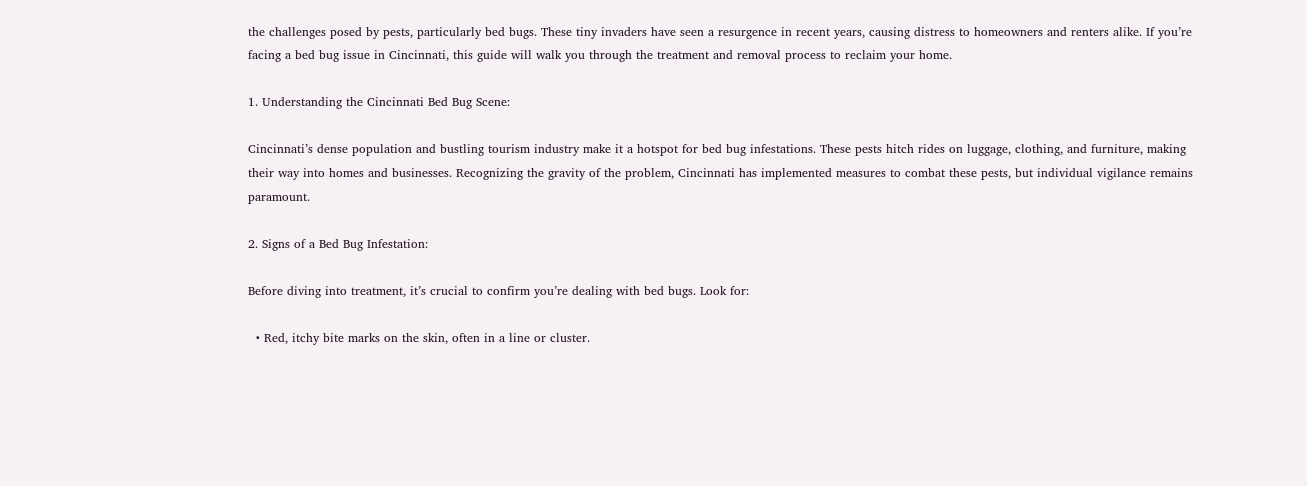the challenges posed by pests, particularly bed bugs. These tiny invaders have seen a resurgence in recent years, causing distress to homeowners and renters alike. If you’re facing a bed bug issue in Cincinnati, this guide will walk you through the treatment and removal process to reclaim your home.

1. Understanding the Cincinnati Bed Bug Scene:

Cincinnati’s dense population and bustling tourism industry make it a hotspot for bed bug infestations. These pests hitch rides on luggage, clothing, and furniture, making their way into homes and businesses. Recognizing the gravity of the problem, Cincinnati has implemented measures to combat these pests, but individual vigilance remains paramount.

2. Signs of a Bed Bug Infestation:

Before diving into treatment, it’s crucial to confirm you’re dealing with bed bugs. Look for:

  • Red, itchy bite marks on the skin, often in a line or cluster.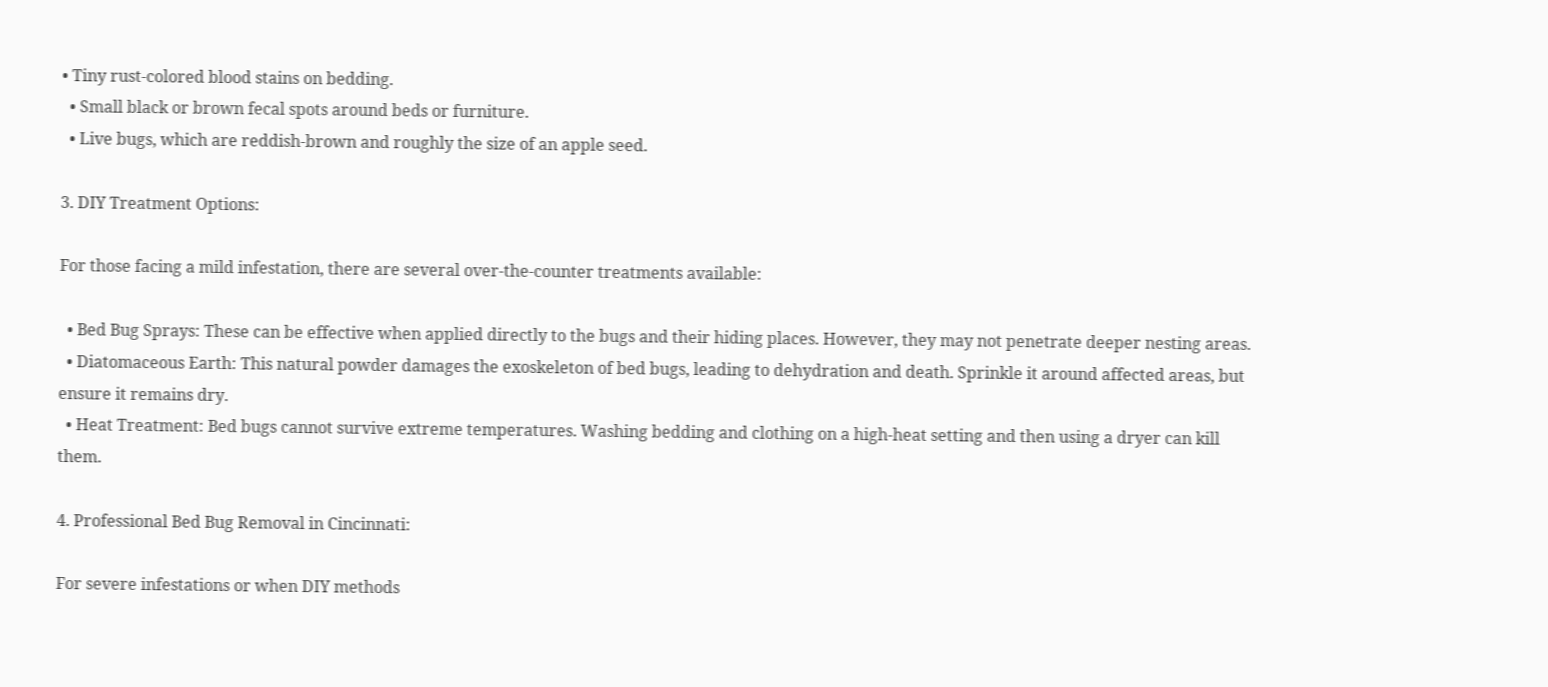• Tiny rust-colored blood stains on bedding.
  • Small black or brown fecal spots around beds or furniture.
  • Live bugs, which are reddish-brown and roughly the size of an apple seed.

3. DIY Treatment Options:

For those facing a mild infestation, there are several over-the-counter treatments available:

  • Bed Bug Sprays: These can be effective when applied directly to the bugs and their hiding places. However, they may not penetrate deeper nesting areas.
  • Diatomaceous Earth: This natural powder damages the exoskeleton of bed bugs, leading to dehydration and death. Sprinkle it around affected areas, but ensure it remains dry.
  • Heat Treatment: Bed bugs cannot survive extreme temperatures. Washing bedding and clothing on a high-heat setting and then using a dryer can kill them.

4. Professional Bed Bug Removal in Cincinnati:

For severe infestations or when DIY methods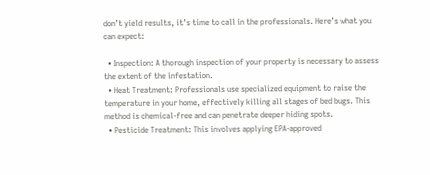don’t yield results, it’s time to call in the professionals. Here’s what you can expect:

  • Inspection: A thorough inspection of your property is necessary to assess the extent of the infestation.
  • Heat Treatment: Professionals use specialized equipment to raise the temperature in your home, effectively killing all stages of bed bugs. This method is chemical-free and can penetrate deeper hiding spots.
  • Pesticide Treatment: This involves applying EPA-approved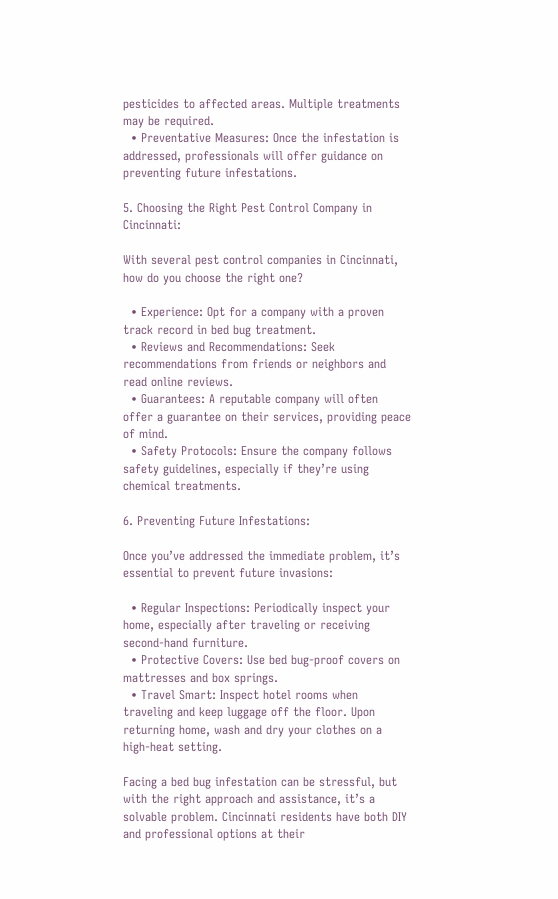pesticides to affected areas. Multiple treatments may be required.
  • Preventative Measures: Once the infestation is addressed, professionals will offer guidance on preventing future infestations.

5. Choosing the Right Pest Control Company in Cincinnati:

With several pest control companies in Cincinnati, how do you choose the right one?

  • Experience: Opt for a company with a proven track record in bed bug treatment.
  • Reviews and Recommendations: Seek recommendations from friends or neighbors and read online reviews.
  • Guarantees: A reputable company will often offer a guarantee on their services, providing peace of mind.
  • Safety Protocols: Ensure the company follows safety guidelines, especially if they’re using chemical treatments.

6. Preventing Future Infestations:

Once you’ve addressed the immediate problem, it’s essential to prevent future invasions:

  • Regular Inspections: Periodically inspect your home, especially after traveling or receiving second-hand furniture.
  • Protective Covers: Use bed bug-proof covers on mattresses and box springs.
  • Travel Smart: Inspect hotel rooms when traveling and keep luggage off the floor. Upon returning home, wash and dry your clothes on a high-heat setting.

Facing a bed bug infestation can be stressful, but with the right approach and assistance, it’s a solvable problem. Cincinnati residents have both DIY and professional options at their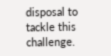disposal to tackle this challenge.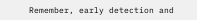Remember, early detection and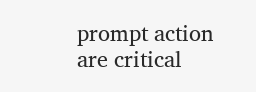prompt action are critical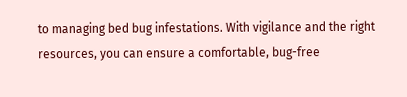to managing bed bug infestations. With vigilance and the right resources, you can ensure a comfortable, bug-free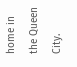home in the Queen City.